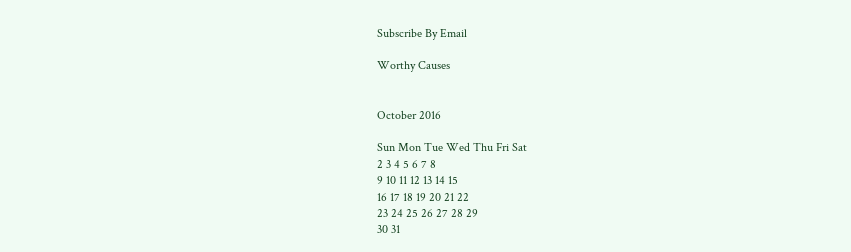Subscribe By Email

Worthy Causes


October 2016

Sun Mon Tue Wed Thu Fri Sat
2 3 4 5 6 7 8
9 10 11 12 13 14 15
16 17 18 19 20 21 22
23 24 25 26 27 28 29
30 31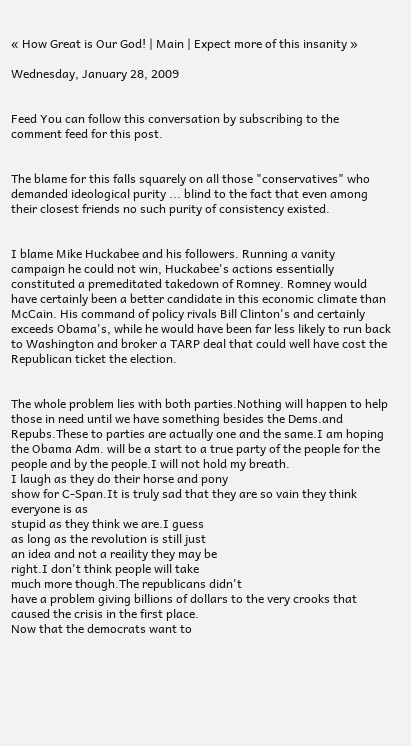« How Great is Our God! | Main | Expect more of this insanity »

Wednesday, January 28, 2009


Feed You can follow this conversation by subscribing to the comment feed for this post.


The blame for this falls squarely on all those "conservatives" who demanded ideological purity ... blind to the fact that even among their closest friends no such purity of consistency existed.


I blame Mike Huckabee and his followers. Running a vanity campaign he could not win, Huckabee's actions essentially constituted a premeditated takedown of Romney. Romney would have certainly been a better candidate in this economic climate than McCain. His command of policy rivals Bill Clinton's and certainly exceeds Obama's, while he would have been far less likely to run back to Washington and broker a TARP deal that could well have cost the Republican ticket the election.


The whole problem lies with both parties.Nothing will happen to help
those in need until we have something besides the Dems.and Repubs.These to parties are actually one and the same.I am hoping the Obama Adm. will be a start to a true party of the people for the people and by the people.I will not hold my breath.
I laugh as they do their horse and pony
show for C-Span.It is truly sad that they are so vain they think everyone is as
stupid as they think we are.I guess
as long as the revolution is still just
an idea and not a reaility they may be
right.I don't think people will take
much more though.The republicans didn't
have a problem giving billions of dollars to the very crooks that
caused the crisis in the first place.
Now that the democrats want to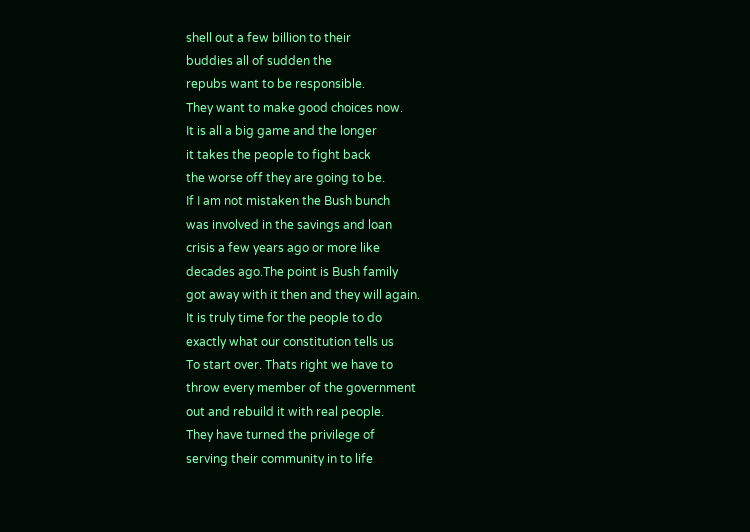shell out a few billion to their
buddies all of sudden the
repubs want to be responsible.
They want to make good choices now.
It is all a big game and the longer
it takes the people to fight back
the worse off they are going to be.
If I am not mistaken the Bush bunch
was involved in the savings and loan
crisis a few years ago or more like
decades ago.The point is Bush family
got away with it then and they will again.
It is truly time for the people to do
exactly what our constitution tells us
To start over. Thats right we have to
throw every member of the government
out and rebuild it with real people.
They have turned the privilege of
serving their community in to life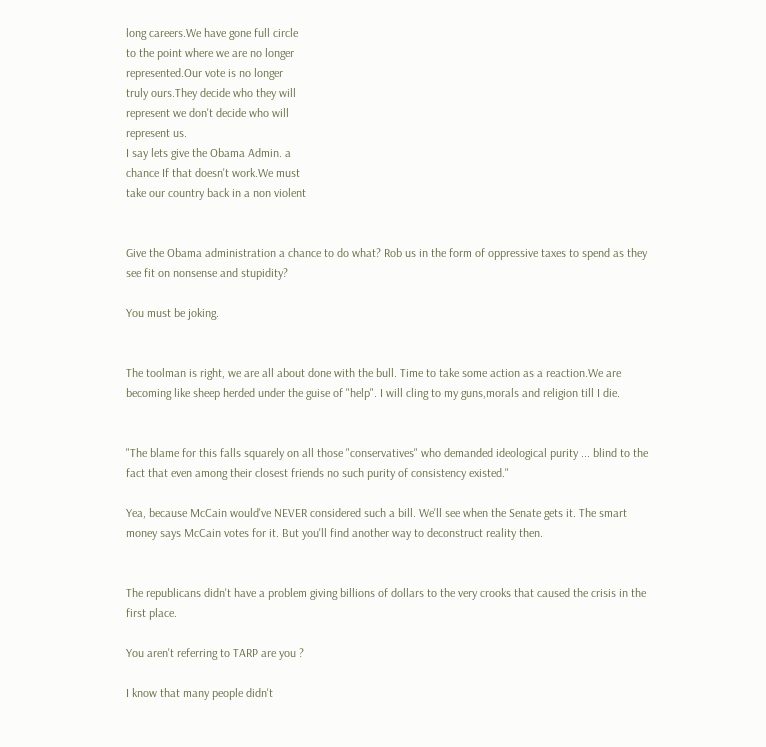long careers.We have gone full circle
to the point where we are no longer
represented.Our vote is no longer
truly ours.They decide who they will
represent we don't decide who will
represent us.
I say lets give the Obama Admin. a
chance If that doesn't work.We must
take our country back in a non violent


Give the Obama administration a chance to do what? Rob us in the form of oppressive taxes to spend as they see fit on nonsense and stupidity?

You must be joking.


The toolman is right, we are all about done with the bull. Time to take some action as a reaction.We are becoming like sheep herded under the guise of "help". I will cling to my guns,morals and religion till I die.


"The blame for this falls squarely on all those "conservatives" who demanded ideological purity ... blind to the fact that even among their closest friends no such purity of consistency existed."

Yea, because McCain would've NEVER considered such a bill. We'll see when the Senate gets it. The smart money says McCain votes for it. But you'll find another way to deconstruct reality then.


The republicans didn't have a problem giving billions of dollars to the very crooks that caused the crisis in the first place.

You aren't referring to TARP are you ?

I know that many people didn't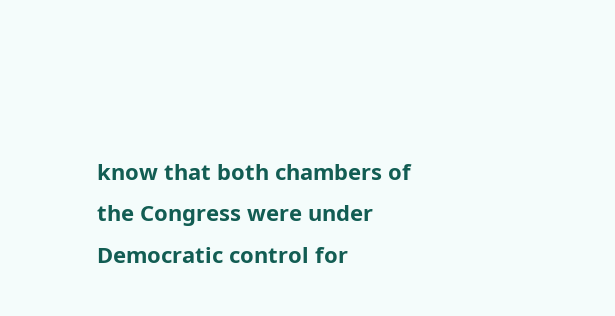know that both chambers of the Congress were under Democratic control for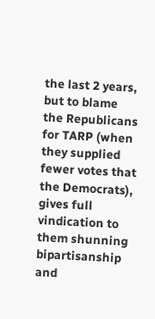the last 2 years, but to blame the Republicans for TARP (when they supplied fewer votes that the Democrats), gives full vindication to them shunning bipartisanship and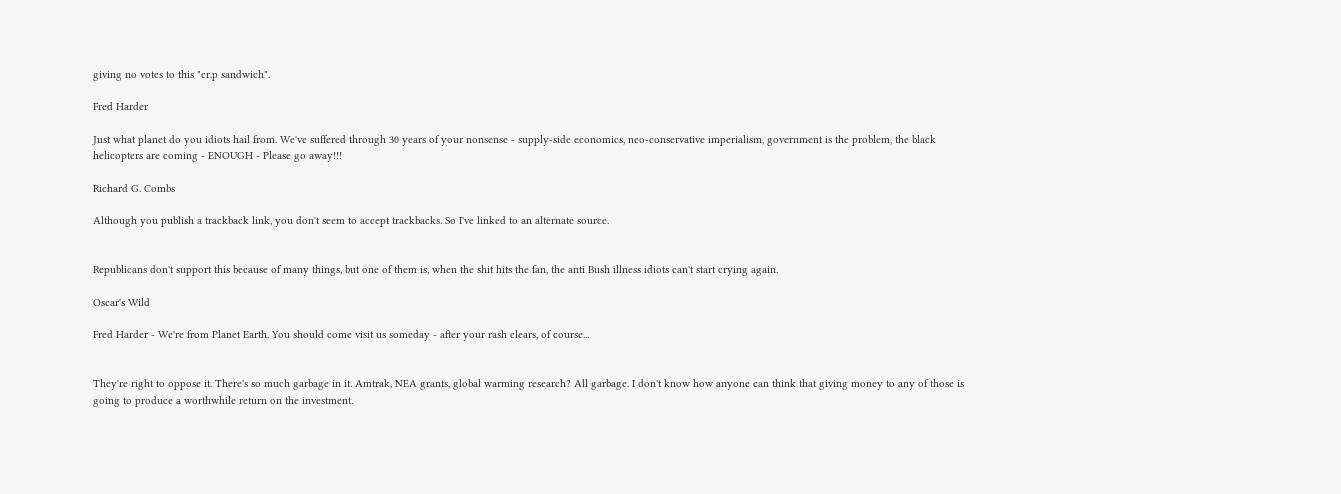giving no votes to this "cr.p sandwich".

Fred Harder

Just what planet do you idiots hail from. We've suffered through 30 years of your nonsense - supply-side economics, neo-conservative imperialism, government is the problem, the black helicopters are coming - ENOUGH - Please go away!!!

Richard G. Combs

Although you publish a trackback link, you don't seem to accept trackbacks. So I've linked to an alternate source.


Republicans don't support this because of many things, but one of them is, when the shit hits the fan, the anti Bush illness idiots can't start crying again.

Oscar's Wild

Fred Harder - We're from Planet Earth. You should come visit us someday - after your rash clears, of course...


They're right to oppose it. There's so much garbage in it. Amtrak, NEA grants, global warming research? All garbage. I don't know how anyone can think that giving money to any of those is going to produce a worthwhile return on the investment.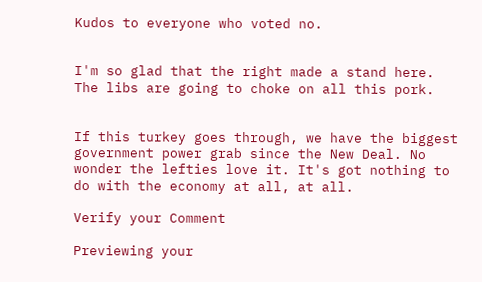Kudos to everyone who voted no.


I'm so glad that the right made a stand here. The libs are going to choke on all this pork.


If this turkey goes through, we have the biggest government power grab since the New Deal. No wonder the lefties love it. It's got nothing to do with the economy at all, at all.

Verify your Comment

Previewing your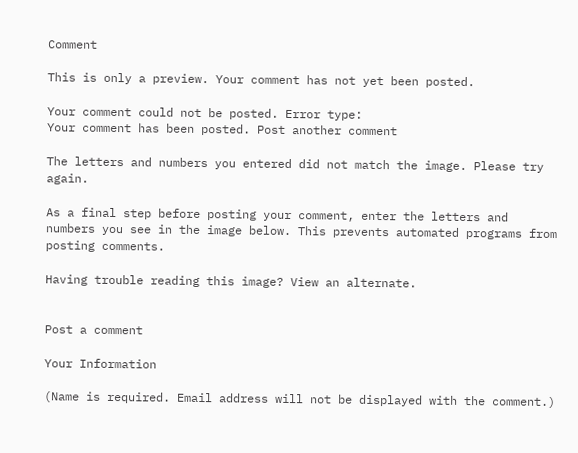Comment

This is only a preview. Your comment has not yet been posted.

Your comment could not be posted. Error type:
Your comment has been posted. Post another comment

The letters and numbers you entered did not match the image. Please try again.

As a final step before posting your comment, enter the letters and numbers you see in the image below. This prevents automated programs from posting comments.

Having trouble reading this image? View an alternate.


Post a comment

Your Information

(Name is required. Email address will not be displayed with the comment.)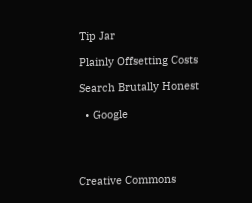Tip Jar

Plainly Offsetting Costs

Search Brutally Honest

  • Google




Creative Commons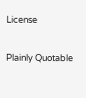License

Plainly Quotable